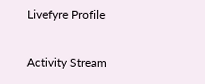Livefyre Profile

Activity Stream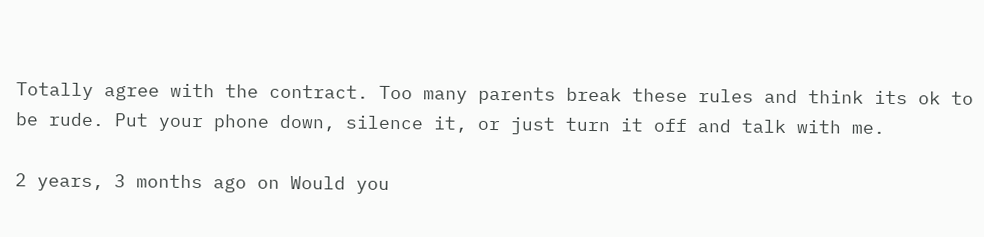Totally agree with the contract. Too many parents break these rules and think its ok to be rude. Put your phone down, silence it, or just turn it off and talk with me.

2 years, 3 months ago on Would you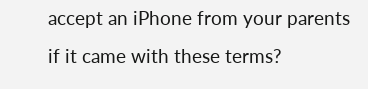accept an iPhone from your parents if it came with these terms?